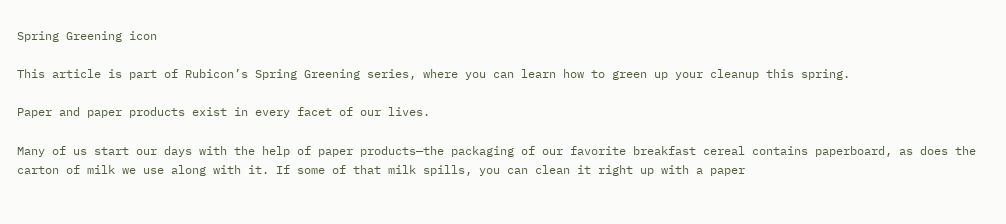Spring Greening icon

This article is part of Rubicon’s Spring Greening series, where you can learn how to green up your cleanup this spring.

Paper and paper products exist in every facet of our lives.

Many of us start our days with the help of paper products—the packaging of our favorite breakfast cereal contains paperboard, as does the carton of milk we use along with it. If some of that milk spills, you can clean it right up with a paper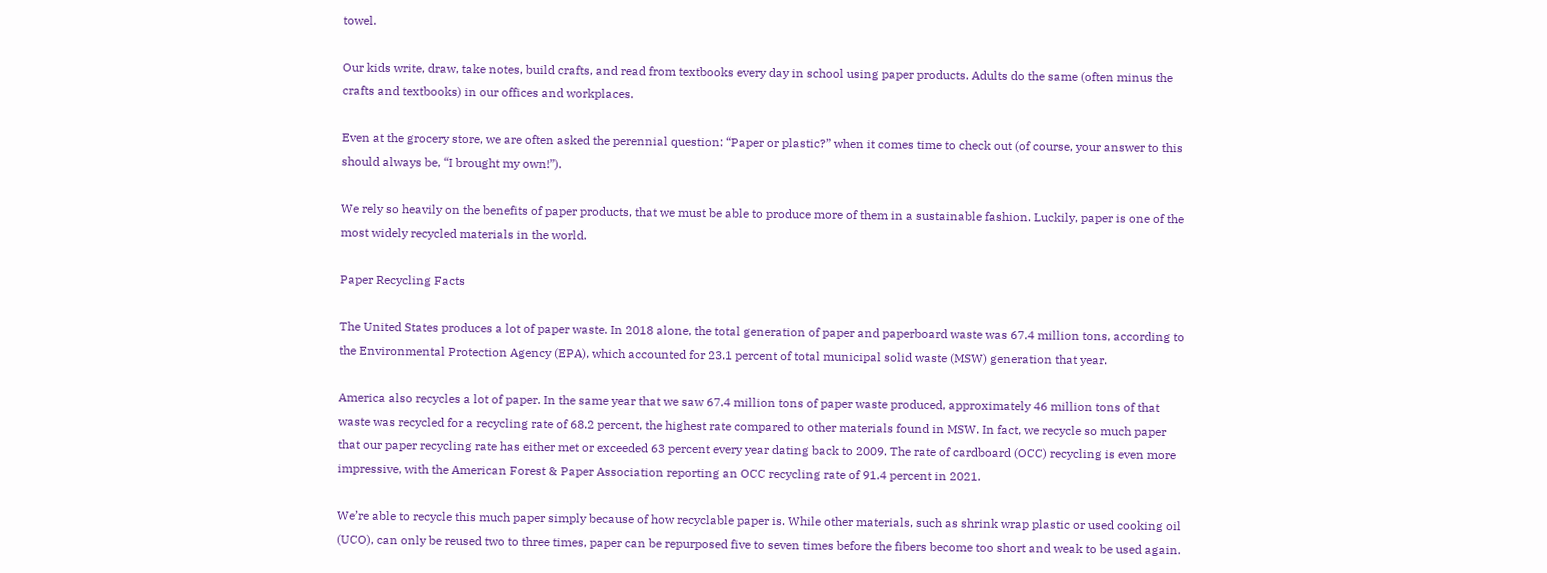towel.

Our kids write, draw, take notes, build crafts, and read from textbooks every day in school using paper products. Adults do the same (often minus the crafts and textbooks) in our offices and workplaces.

Even at the grocery store, we are often asked the perennial question: “Paper or plastic?” when it comes time to check out (of course, your answer to this should always be, “I brought my own!”).

We rely so heavily on the benefits of paper products, that we must be able to produce more of them in a sustainable fashion. Luckily, paper is one of the most widely recycled materials in the world.

Paper Recycling Facts

The United States produces a lot of paper waste. In 2018 alone, the total generation of paper and paperboard waste was 67.4 million tons, according to the Environmental Protection Agency (EPA), which accounted for 23.1 percent of total municipal solid waste (MSW) generation that year.

America also recycles a lot of paper. In the same year that we saw 67.4 million tons of paper waste produced, approximately 46 million tons of that waste was recycled for a recycling rate of 68.2 percent, the highest rate compared to other materials found in MSW. In fact, we recycle so much paper that our paper recycling rate has either met or exceeded 63 percent every year dating back to 2009. The rate of cardboard (OCC) recycling is even more impressive, with the American Forest & Paper Association reporting an OCC recycling rate of 91.4 percent in 2021.

We’re able to recycle this much paper simply because of how recyclable paper is. While other materials, such as shrink wrap plastic or used cooking oil (UCO), can only be reused two to three times, paper can be repurposed five to seven times before the fibers become too short and weak to be used again.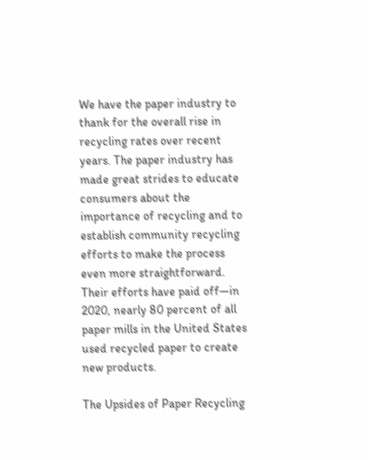We have the paper industry to thank for the overall rise in recycling rates over recent years. The paper industry has made great strides to educate consumers about the importance of recycling and to establish community recycling efforts to make the process even more straightforward. Their efforts have paid off—in 2020, nearly 80 percent of all paper mills in the United States used recycled paper to create new products.

The Upsides of Paper Recycling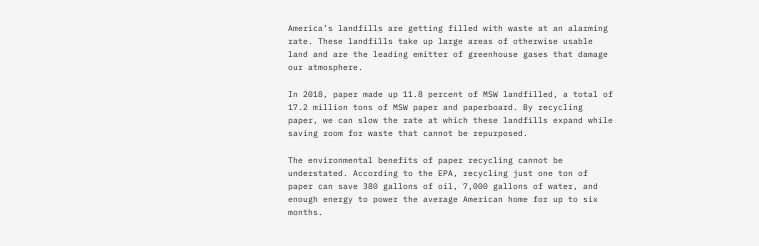America’s landfills are getting filled with waste at an alarming rate. These landfills take up large areas of otherwise usable land and are the leading emitter of greenhouse gases that damage our atmosphere.

In 2018, paper made up 11.8 percent of MSW landfilled, a total of 17.2 million tons of MSW paper and paperboard. By recycling paper, we can slow the rate at which these landfills expand while saving room for waste that cannot be repurposed.

The environmental benefits of paper recycling cannot be understated. According to the EPA, recycling just one ton of paper can save 380 gallons of oil, 7,000 gallons of water, and enough energy to power the average American home for up to six months.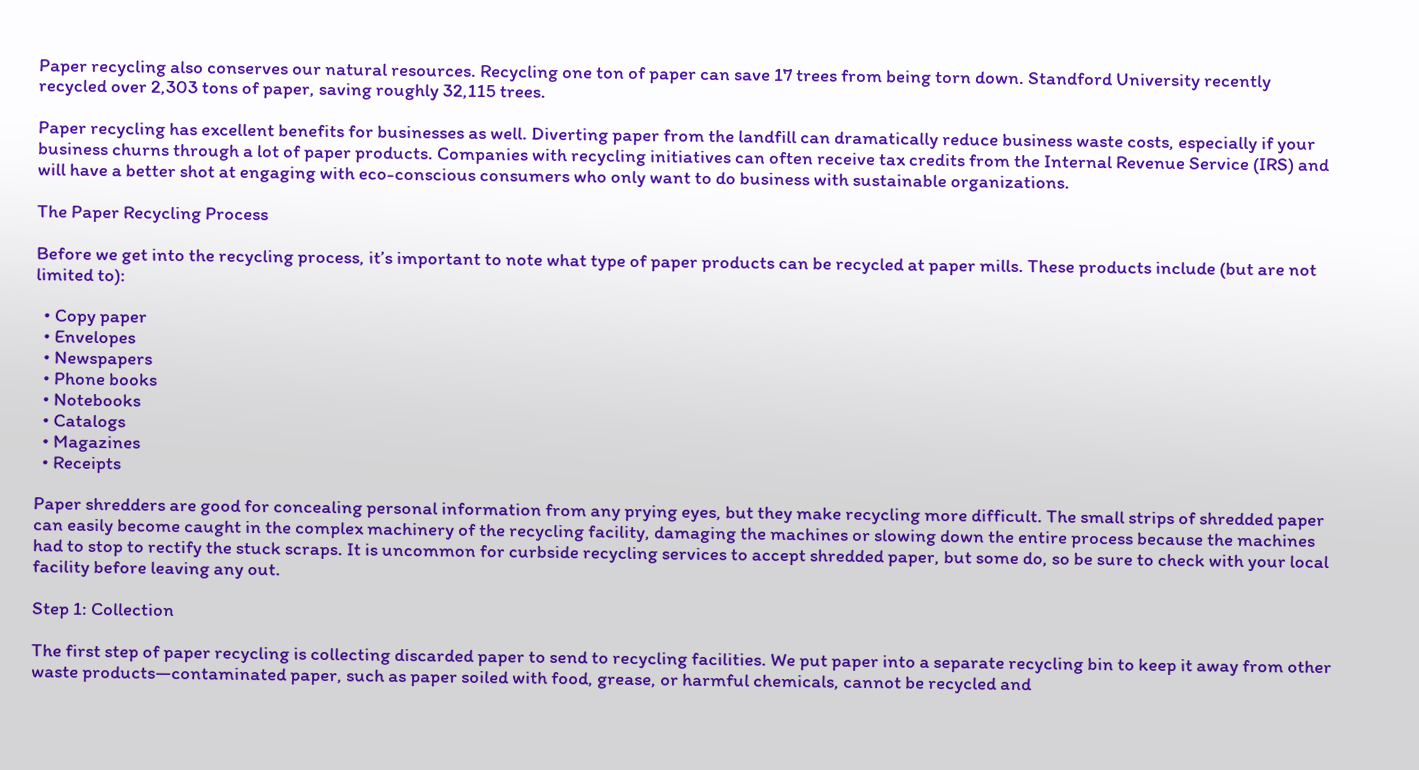Paper recycling also conserves our natural resources. Recycling one ton of paper can save 17 trees from being torn down. Standford University recently recycled over 2,303 tons of paper, saving roughly 32,115 trees.

Paper recycling has excellent benefits for businesses as well. Diverting paper from the landfill can dramatically reduce business waste costs, especially if your business churns through a lot of paper products. Companies with recycling initiatives can often receive tax credits from the Internal Revenue Service (IRS) and will have a better shot at engaging with eco-conscious consumers who only want to do business with sustainable organizations.

The Paper Recycling Process

Before we get into the recycling process, it’s important to note what type of paper products can be recycled at paper mills. These products include (but are not limited to):

  • Copy paper
  • Envelopes
  • Newspapers
  • Phone books
  • Notebooks
  • Catalogs
  • Magazines
  • Receipts

Paper shredders are good for concealing personal information from any prying eyes, but they make recycling more difficult. The small strips of shredded paper can easily become caught in the complex machinery of the recycling facility, damaging the machines or slowing down the entire process because the machines had to stop to rectify the stuck scraps. It is uncommon for curbside recycling services to accept shredded paper, but some do, so be sure to check with your local facility before leaving any out.

Step 1: Collection

The first step of paper recycling is collecting discarded paper to send to recycling facilities. We put paper into a separate recycling bin to keep it away from other waste products—contaminated paper, such as paper soiled with food, grease, or harmful chemicals, cannot be recycled and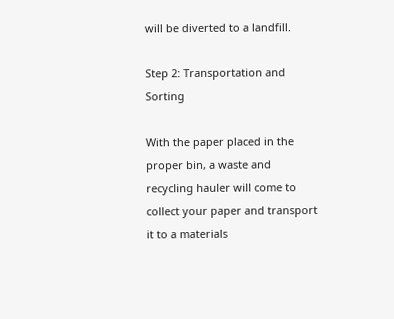will be diverted to a landfill.

Step 2: Transportation and Sorting

With the paper placed in the proper bin, a waste and recycling hauler will come to collect your paper and transport it to a materials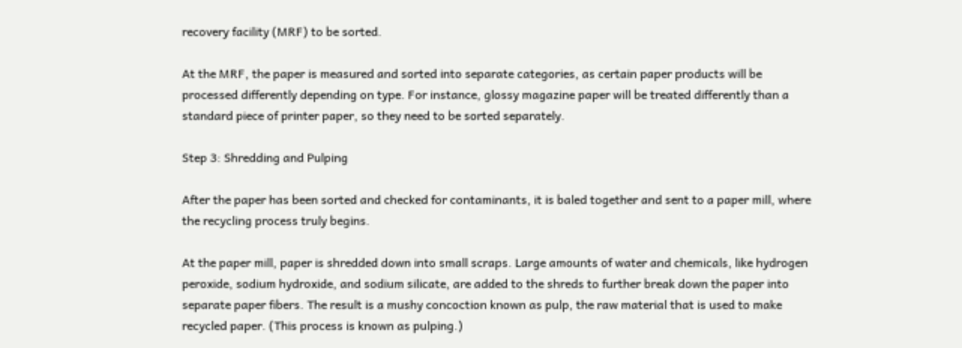recovery facility (MRF) to be sorted.

At the MRF, the paper is measured and sorted into separate categories, as certain paper products will be processed differently depending on type. For instance, glossy magazine paper will be treated differently than a standard piece of printer paper, so they need to be sorted separately.

Step 3: Shredding and Pulping

After the paper has been sorted and checked for contaminants, it is baled together and sent to a paper mill, where the recycling process truly begins.

At the paper mill, paper is shredded down into small scraps. Large amounts of water and chemicals, like hydrogen peroxide, sodium hydroxide, and sodium silicate, are added to the shreds to further break down the paper into separate paper fibers. The result is a mushy concoction known as pulp, the raw material that is used to make recycled paper. (This process is known as pulping.)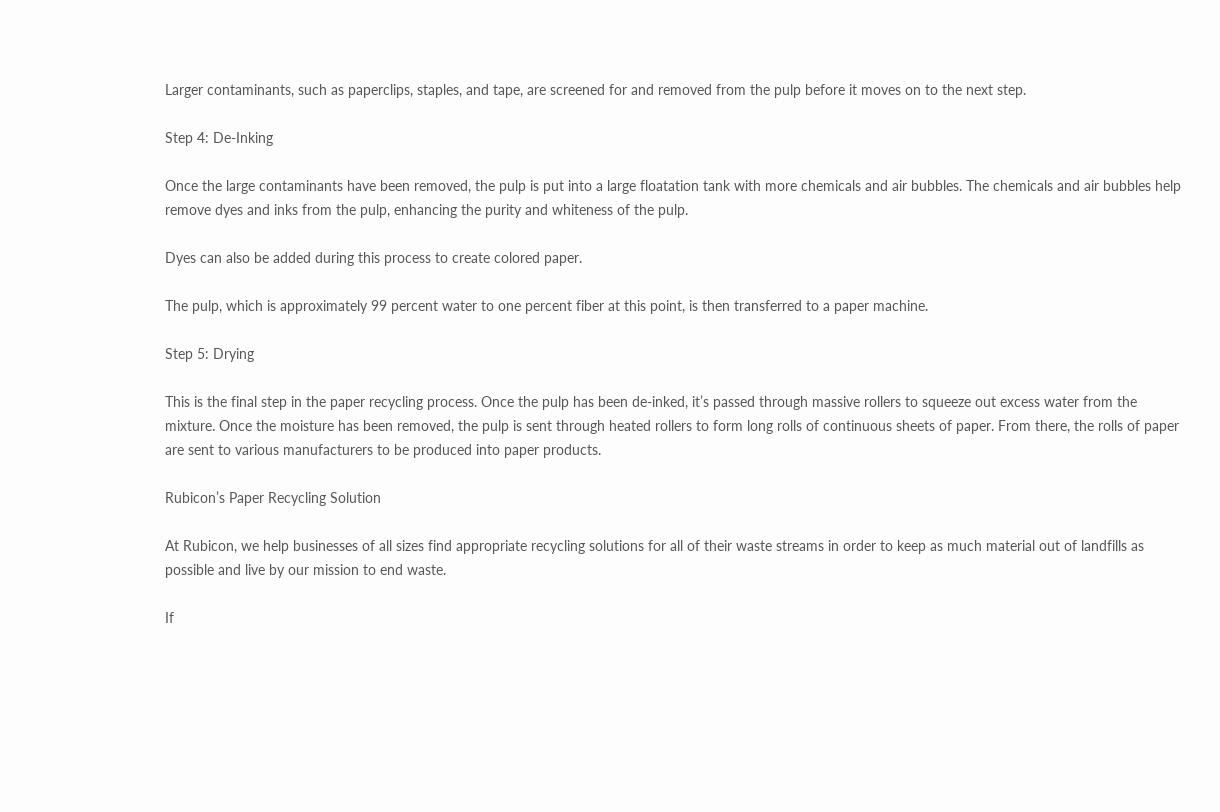Larger contaminants, such as paperclips, staples, and tape, are screened for and removed from the pulp before it moves on to the next step.

Step 4: De-Inking

Once the large contaminants have been removed, the pulp is put into a large floatation tank with more chemicals and air bubbles. The chemicals and air bubbles help remove dyes and inks from the pulp, enhancing the purity and whiteness of the pulp.

Dyes can also be added during this process to create colored paper.

The pulp, which is approximately 99 percent water to one percent fiber at this point, is then transferred to a paper machine.

Step 5: Drying

This is the final step in the paper recycling process. Once the pulp has been de-inked, it’s passed through massive rollers to squeeze out excess water from the mixture. Once the moisture has been removed, the pulp is sent through heated rollers to form long rolls of continuous sheets of paper. From there, the rolls of paper are sent to various manufacturers to be produced into paper products.

Rubicon’s Paper Recycling Solution

At Rubicon, we help businesses of all sizes find appropriate recycling solutions for all of their waste streams in order to keep as much material out of landfills as possible and live by our mission to end waste.

If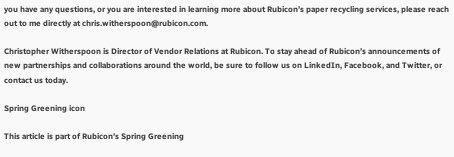you have any questions, or you are interested in learning more about Rubicon’s paper recycling services, please reach out to me directly at chris.witherspoon@rubicon.com.

Christopher Witherspoon is Director of Vendor Relations at Rubicon. To stay ahead of Rubicon’s announcements of new partnerships and collaborations around the world, be sure to follow us on LinkedIn, Facebook, and Twitter, or contact us today.

Spring Greening icon

This article is part of Rubicon’s Spring Greening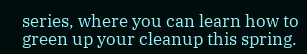series, where you can learn how to green up your cleanup this spring.